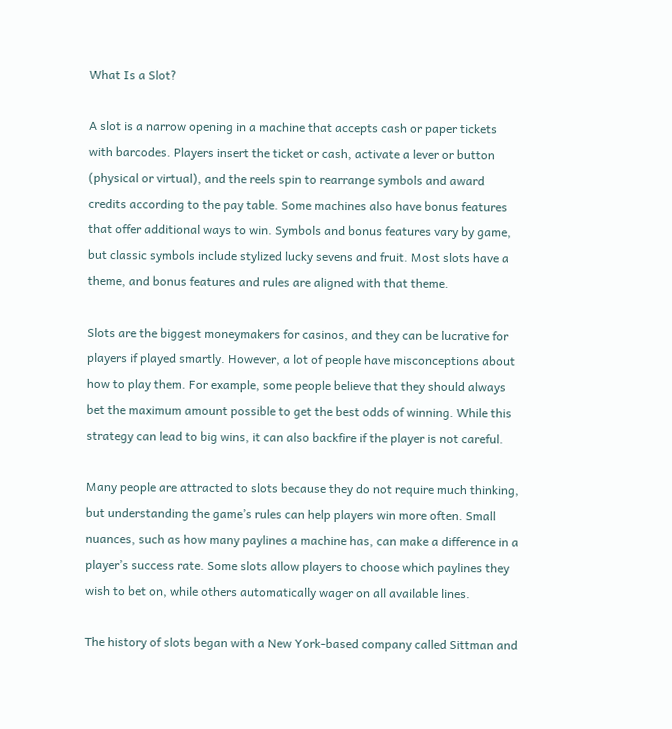What Is a Slot?

A slot is a narrow opening in a machine that accepts cash or paper tickets with barcodes. Players insert the ticket or cash, activate a lever or button (physical or virtual), and the reels spin to rearrange symbols and award credits according to the pay table. Some machines also have bonus features that offer additional ways to win. Symbols and bonus features vary by game, but classic symbols include stylized lucky sevens and fruit. Most slots have a theme, and bonus features and rules are aligned with that theme.

Slots are the biggest moneymakers for casinos, and they can be lucrative for players if played smartly. However, a lot of people have misconceptions about how to play them. For example, some people believe that they should always bet the maximum amount possible to get the best odds of winning. While this strategy can lead to big wins, it can also backfire if the player is not careful.

Many people are attracted to slots because they do not require much thinking, but understanding the game’s rules can help players win more often. Small nuances, such as how many paylines a machine has, can make a difference in a player’s success rate. Some slots allow players to choose which paylines they wish to bet on, while others automatically wager on all available lines.

The history of slots began with a New York-based company called Sittman and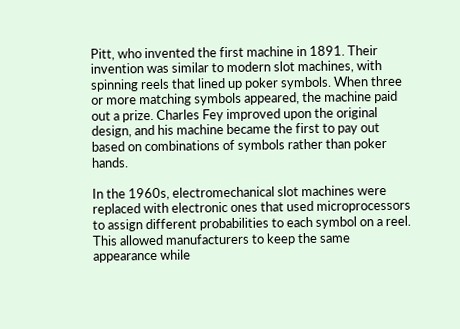Pitt, who invented the first machine in 1891. Their invention was similar to modern slot machines, with spinning reels that lined up poker symbols. When three or more matching symbols appeared, the machine paid out a prize. Charles Fey improved upon the original design, and his machine became the first to pay out based on combinations of symbols rather than poker hands.

In the 1960s, electromechanical slot machines were replaced with electronic ones that used microprocessors to assign different probabilities to each symbol on a reel. This allowed manufacturers to keep the same appearance while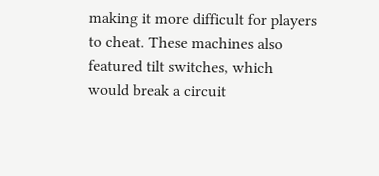making it more difficult for players to cheat. These machines also featured tilt switches, which would break a circuit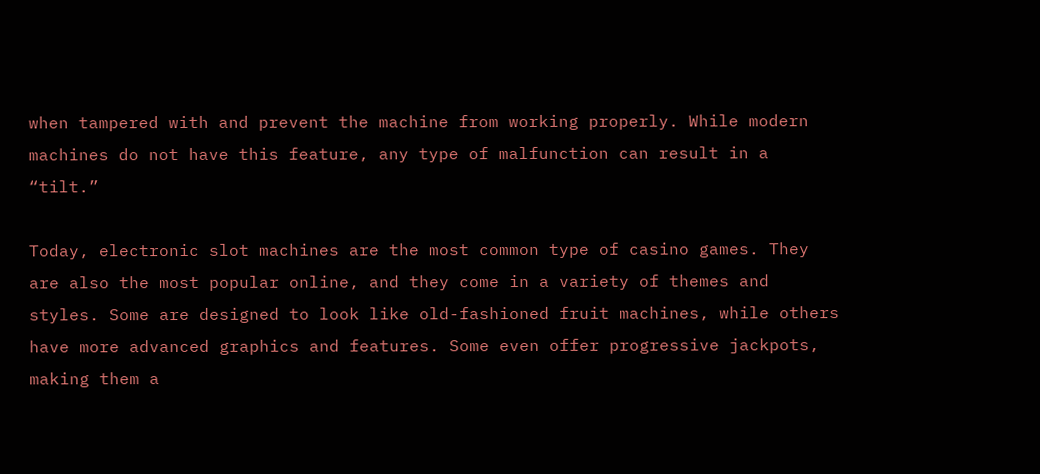when tampered with and prevent the machine from working properly. While modern machines do not have this feature, any type of malfunction can result in a “tilt.”

Today, electronic slot machines are the most common type of casino games. They are also the most popular online, and they come in a variety of themes and styles. Some are designed to look like old-fashioned fruit machines, while others have more advanced graphics and features. Some even offer progressive jackpots, making them a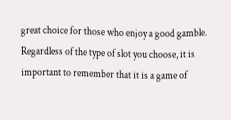great choice for those who enjoy a good gamble. Regardless of the type of slot you choose, it is important to remember that it is a game of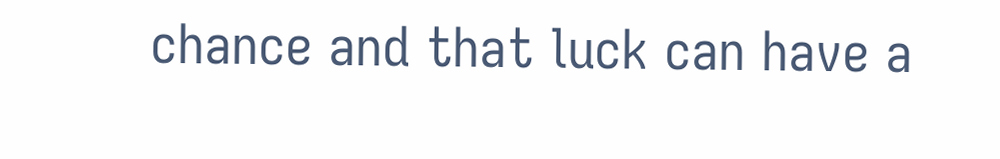chance and that luck can have a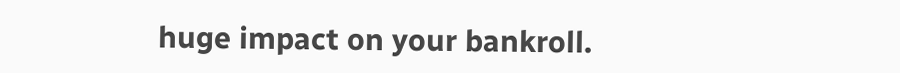huge impact on your bankroll.